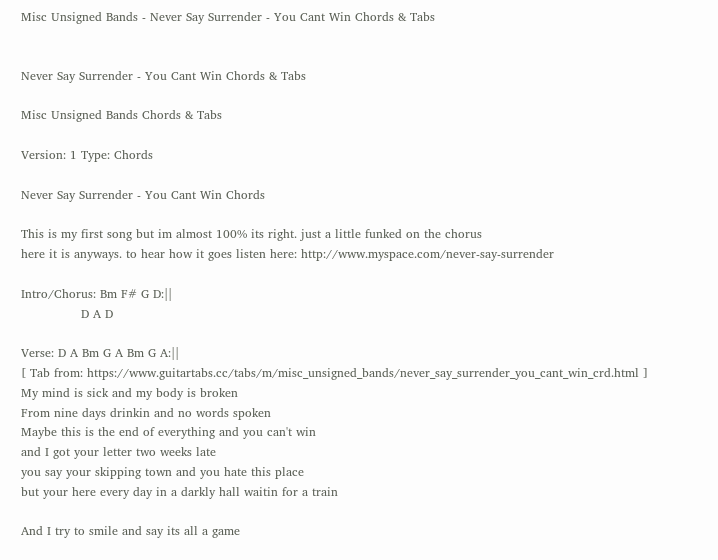Misc Unsigned Bands - Never Say Surrender - You Cant Win Chords & Tabs


Never Say Surrender - You Cant Win Chords & Tabs

Misc Unsigned Bands Chords & Tabs

Version: 1 Type: Chords

Never Say Surrender - You Cant Win Chords

This is my first song but im almost 100% its right. just a little funked on the chorus
here it is anyways. to hear how it goes listen here: http://www.myspace.com/never-say-surrender

Intro/Chorus: Bm F# G D:||
               D A D

Verse: D A Bm G A Bm G A:||
[ Tab from: https://www.guitartabs.cc/tabs/m/misc_unsigned_bands/never_say_surrender_you_cant_win_crd.html ]
My mind is sick and my body is broken
From nine days drinkin and no words spoken
Maybe this is the end of everything and you can't win
and I got your letter two weeks late
you say your skipping town and you hate this place
but your here every day in a darkly hall waitin for a train

And I try to smile and say its all a game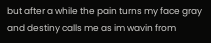but after a while the pain turns my face gray
and destiny calls me as im wavin from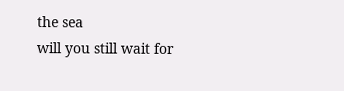the sea
will you still wait for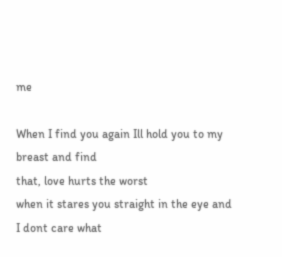me

When I find you again Ill hold you to my breast and find
that, love hurts the worst
when it stares you straight in the eye and
I dont care what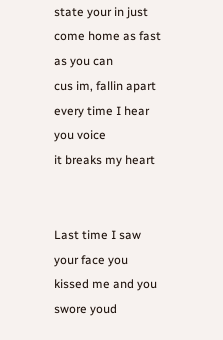state your in just come home as fast as you can
cus im, fallin apart every time I hear you voice
it breaks my heart


Last time I saw your face you kissed me and you swore youd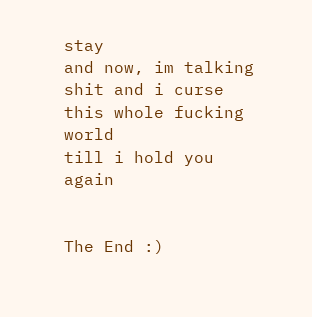stay
and now, im talking shit and i curse this whole fucking world
till i hold you again


The End :)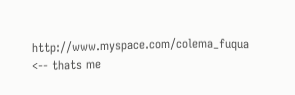http://www.myspace.com/colema_fuqua <-- thats me